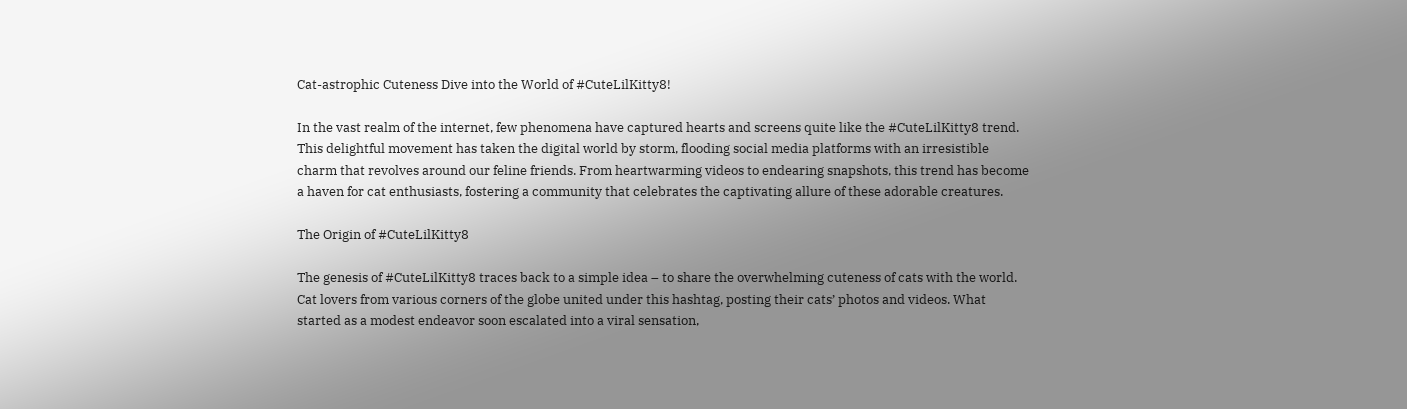Cat-astrophic Cuteness Dive into the World of #CuteLilKitty8!

In the vast realm of the internet, few phenomena have captured hearts and screens quite like the #CuteLilKitty8 trend. This delightful movement has taken the digital world by storm, flooding social media platforms with an irresistible charm that revolves around our feline friends. From heartwarming videos to endearing snapshots, this trend has become a haven for cat enthusiasts, fostering a community that celebrates the captivating allure of these adorable creatures.

The Origin of #CuteLilKitty8

The genesis of #CuteLilKitty8 traces back to a simple idea – to share the overwhelming cuteness of cats with the world. Cat lovers from various corners of the globe united under this hashtag, posting their cats’ photos and videos. What started as a modest endeavor soon escalated into a viral sensation,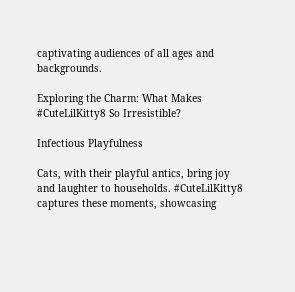captivating audiences of all ages and backgrounds.

Exploring the Charm: What Makes #CuteLilKitty8 So Irresistible?

Infectious Playfulness

Cats, with their playful antics, bring joy and laughter to households. #CuteLilKitty8 captures these moments, showcasing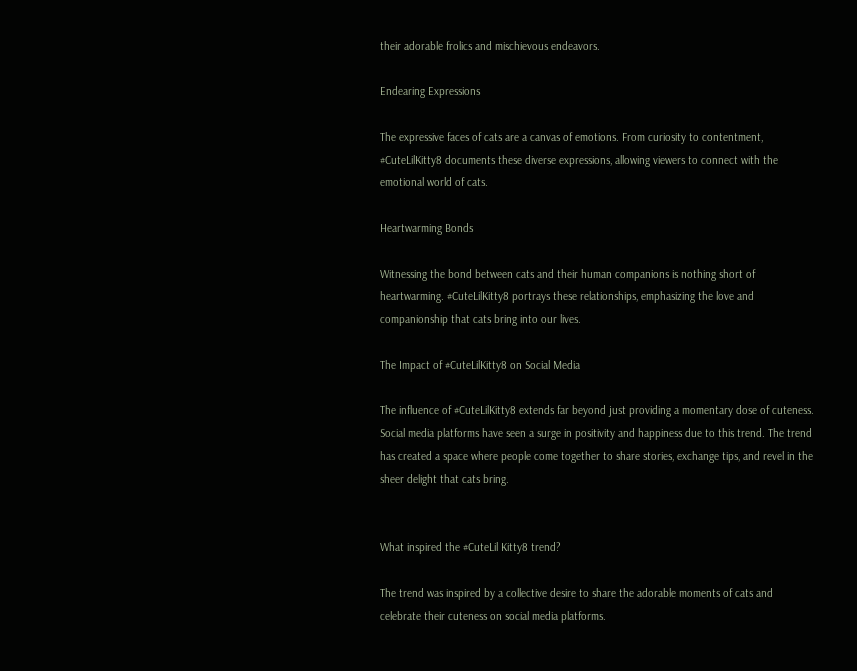their adorable frolics and mischievous endeavors.

Endearing Expressions

The expressive faces of cats are a canvas of emotions. From curiosity to contentment, #CuteLilKitty8 documents these diverse expressions, allowing viewers to connect with the emotional world of cats.

Heartwarming Bonds

Witnessing the bond between cats and their human companions is nothing short of heartwarming. #CuteLilKitty8 portrays these relationships, emphasizing the love and companionship that cats bring into our lives.

The Impact of #CuteLilKitty8 on Social Media

The influence of #CuteLilKitty8 extends far beyond just providing a momentary dose of cuteness. Social media platforms have seen a surge in positivity and happiness due to this trend. The trend has created a space where people come together to share stories, exchange tips, and revel in the sheer delight that cats bring.


What inspired the #CuteLil Kitty8 trend?

The trend was inspired by a collective desire to share the adorable moments of cats and celebrate their cuteness on social media platforms.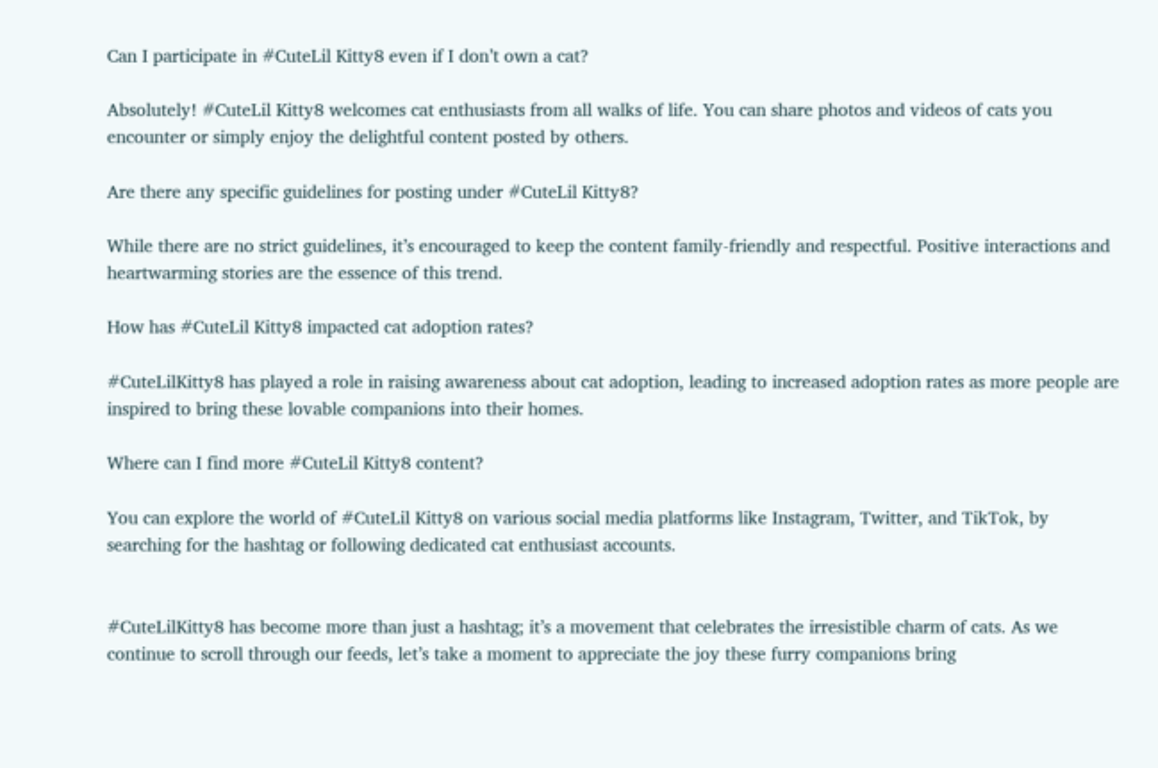Can I participate in #CuteLil Kitty8 even if I don’t own a cat?

Absolutely! #CuteLil Kitty8 welcomes cat enthusiasts from all walks of life. You can share photos and videos of cats you encounter or simply enjoy the delightful content posted by others.

Are there any specific guidelines for posting under #CuteLil Kitty8?

While there are no strict guidelines, it’s encouraged to keep the content family-friendly and respectful. Positive interactions and heartwarming stories are the essence of this trend.

How has #CuteLil Kitty8 impacted cat adoption rates?

#CuteLilKitty8 has played a role in raising awareness about cat adoption, leading to increased adoption rates as more people are inspired to bring these lovable companions into their homes.

Where can I find more #CuteLil Kitty8 content?

You can explore the world of #CuteLil Kitty8 on various social media platforms like Instagram, Twitter, and TikTok, by searching for the hashtag or following dedicated cat enthusiast accounts.


#CuteLilKitty8 has become more than just a hashtag; it’s a movement that celebrates the irresistible charm of cats. As we continue to scroll through our feeds, let’s take a moment to appreciate the joy these furry companions bring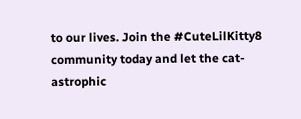to our lives. Join the #CuteLilKitty8 community today and let the cat-astrophic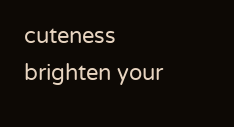cuteness brighten your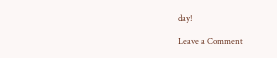day!

Leave a Comment